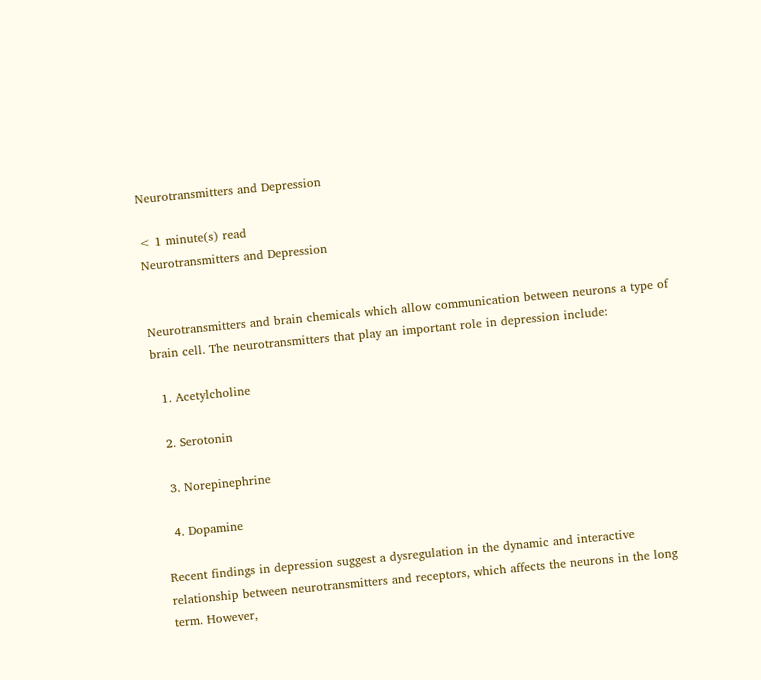Neurotransmitters and Depression

< 1 minute(s) read
Neurotransmitters and Depression


Neurotransmitters and brain chemicals which allow communication between neurons a type of brain cell. The neurotransmitters that play an important role in depression include:

  1. Acetylcholine

  2. Serotonin

  3. Norepinephrine

  4. Dopamine

Recent findings in depression suggest a dysregulation in the dynamic and interactive relationship between neurotransmitters and receptors, which affects the neurons in the long term. However,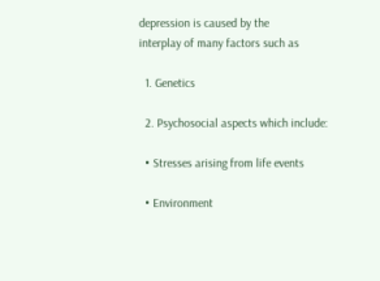depression is caused by the
interplay of many factors such as

  1. Genetics

  2. Psychosocial aspects which include:

  • Stresses arising from life events

  • Environment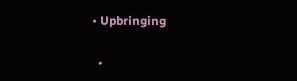• Upbringing

  •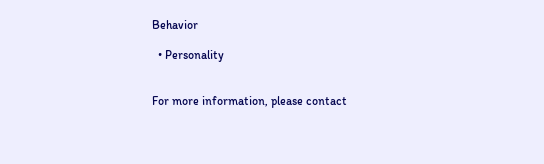Behavior

  • Personality


For more information, please contact